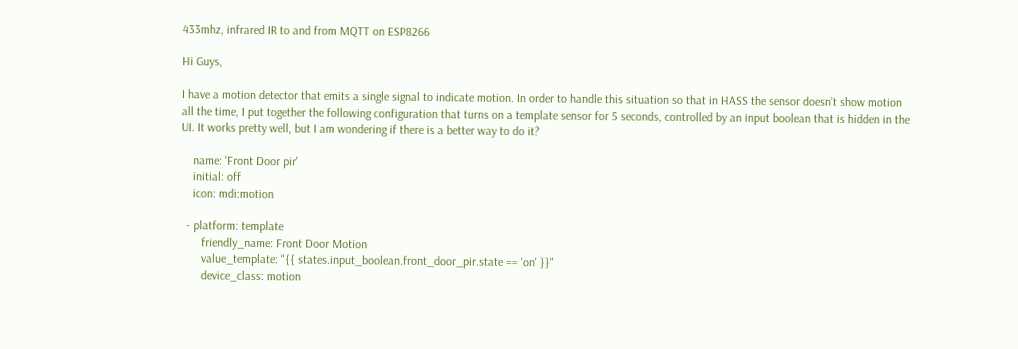433mhz, infrared IR to and from MQTT on ESP8266

Hi Guys,

I have a motion detector that emits a single signal to indicate motion. In order to handle this situation so that in HASS the sensor doesn’t show motion all the time, I put together the following configuration that turns on a template sensor for 5 seconds, controlled by an input boolean that is hidden in the UI. It works pretty well, but I am wondering if there is a better way to do it?

    name: 'Front Door pir'
    initial: off
    icon: mdi:motion

  - platform: template
       friendly_name: Front Door Motion
       value_template: "{{ states.input_boolean.front_door_pir.state == 'on' }}"
       device_class: motion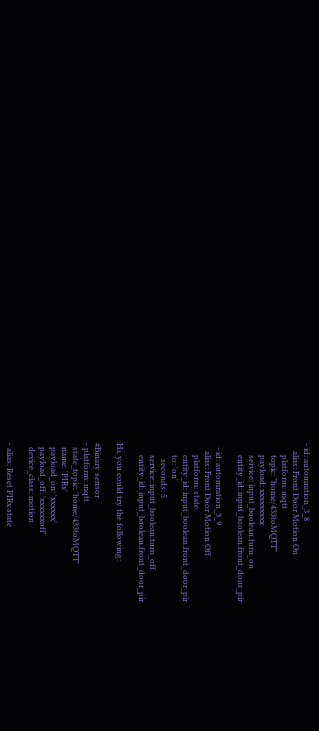- id: automration_3_8
    alias: Front Door Motion On
      platform: mqtt
      topic: "home/433toMQTT"
      payload: xxxxxxxxx
      service: input_boolean.turn_on
      entity_id: input_boolean.front_door_pir

  - id: automration_3_9
    alias: Front Door Motion Off
      platform: state
      entity_id: input_boolean.front_door_pir
      to: 'on'
        seconds: 5
      service: input_boolean.turn_off
      entity_id: input_boolean.front_door_pir

Hi, you could try the following:

#Binary sensor
- platform: mqtt
  state_topic: 'home/433toMQTT'
  name: 'PIRx'
  payload_on: 'xxxxxx'
  payload_off: 'xxxxxxoff'
  device_class: motion

- alias: Reset PIRx state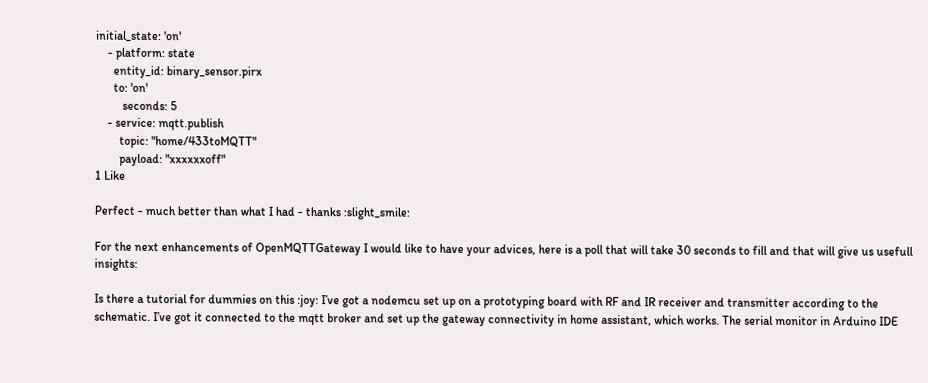initial_state: 'on'
    - platform: state
      entity_id: binary_sensor.pirx
      to: 'on'
         seconds: 5
    - service: mqtt.publish
        topic: "home/433toMQTT"
        payload: "xxxxxxoff"
1 Like

Perfect - much better than what I had - thanks :slight_smile:

For the next enhancements of OpenMQTTGateway I would like to have your advices, here is a poll that will take 30 seconds to fill and that will give us usefull insights:

Is there a tutorial for dummies on this :joy: I’ve got a nodemcu set up on a prototyping board with RF and IR receiver and transmitter according to the schematic. I’ve got it connected to the mqtt broker and set up the gateway connectivity in home assistant, which works. The serial monitor in Arduino IDE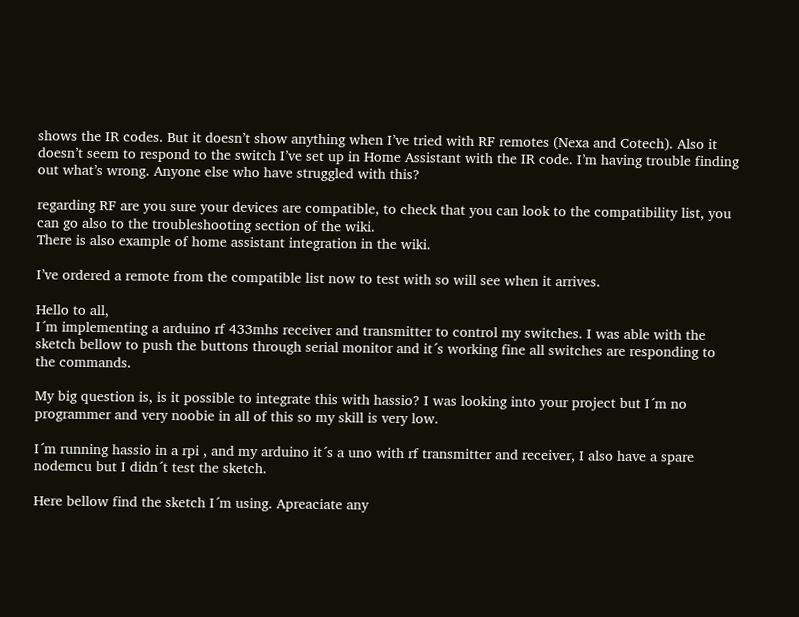shows the IR codes. But it doesn’t show anything when I’ve tried with RF remotes (Nexa and Cotech). Also it doesn’t seem to respond to the switch I’ve set up in Home Assistant with the IR code. I’m having trouble finding out what’s wrong. Anyone else who have struggled with this?

regarding RF are you sure your devices are compatible, to check that you can look to the compatibility list, you can go also to the troubleshooting section of the wiki.
There is also example of home assistant integration in the wiki.

I’ve ordered a remote from the compatible list now to test with so will see when it arrives.

Hello to all,
I´m implementing a arduino rf 433mhs receiver and transmitter to control my switches. I was able with the sketch bellow to push the buttons through serial monitor and it´s working fine all switches are responding to the commands.

My big question is, is it possible to integrate this with hassio? I was looking into your project but I´m no programmer and very noobie in all of this so my skill is very low.

I´m running hassio in a rpi , and my arduino it´s a uno with rf transmitter and receiver, I also have a spare nodemcu but I didn´t test the sketch.

Here bellow find the sketch I´m using. Apreaciate any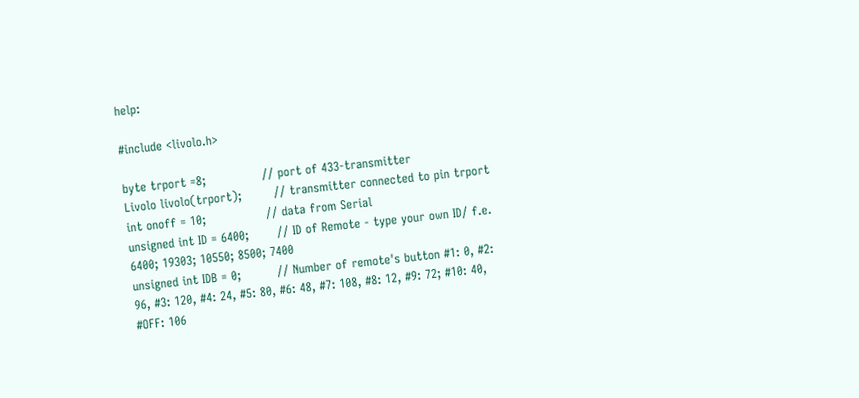help:

#include <livolo.h>

byte trport =8;              // port of 433-transmitter
Livolo livolo(trport);        // transmitter connected to pin trport
int onoff = 10;               // data from Serial
unsigned int ID = 6400;       // ID of Remote - type your own ID/ f.e. 6400; 19303; 10550; 8500; 7400
unsigned int IDB = 0;         // Number of remote's button #1: 0, #2: 96, #3: 120, #4: 24, #5: 80, #6: 48, #7: 108, #8: 12, #9: 72; #10: 40, #OFF: 106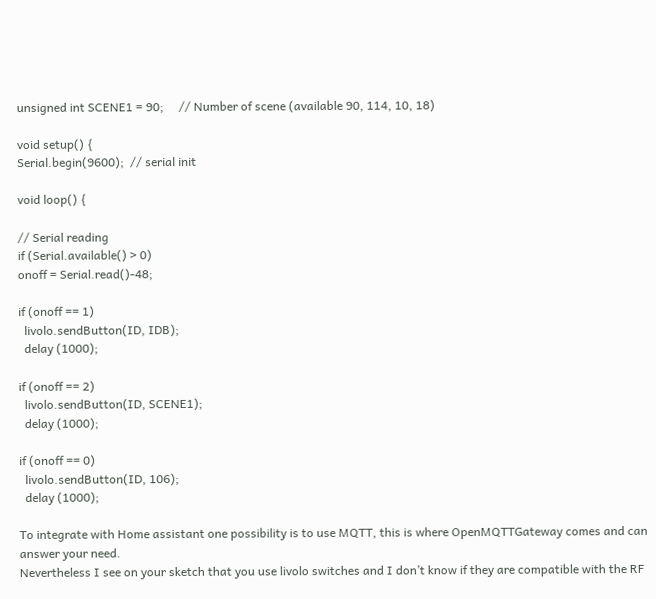unsigned int SCENE1 = 90;     // Number of scene (available 90, 114, 10, 18)

void setup() {
Serial.begin(9600);  // serial init

void loop() {

// Serial reading
if (Serial.available() > 0)
onoff = Serial.read()-48;

if (onoff == 1)
  livolo.sendButton(ID, IDB);
  delay (1000);

if (onoff == 2)
  livolo.sendButton(ID, SCENE1);
  delay (1000);

if (onoff == 0)
  livolo.sendButton(ID, 106);
  delay (1000);

To integrate with Home assistant one possibility is to use MQTT, this is where OpenMQTTGateway comes and can answer your need.
Nevertheless I see on your sketch that you use livolo switches and I don’t know if they are compatible with the RF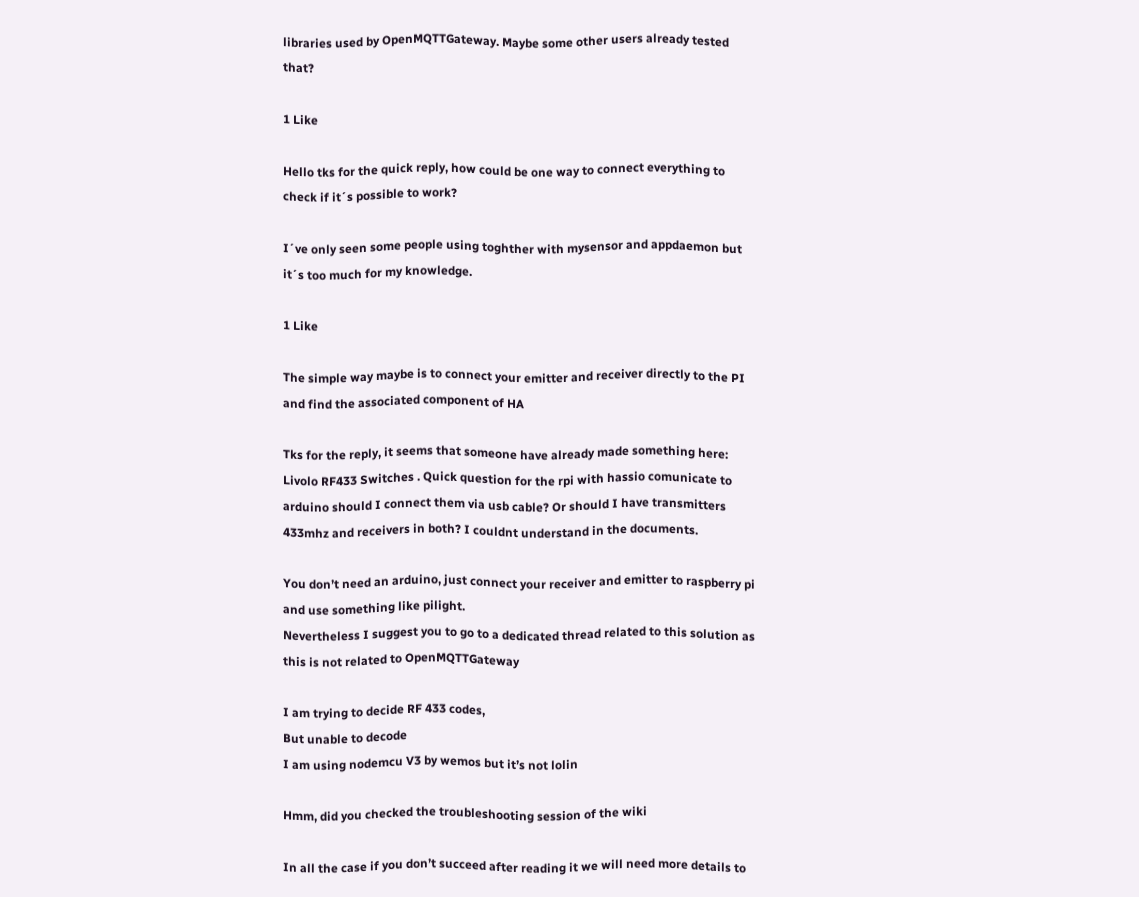libraries used by OpenMQTTGateway. Maybe some other users already tested that?

1 Like

Hello tks for the quick reply, how could be one way to connect everything to check if it´s possible to work?

I´ve only seen some people using toghther with mysensor and appdaemon but it´s too much for my knowledge.

1 Like

The simple way maybe is to connect your emitter and receiver directly to the PI and find the associated component of HA

Tks for the reply, it seems that someone have already made something here: Livolo RF433 Switches . Quick question for the rpi with hassio comunicate to arduino should I connect them via usb cable? Or should I have transmitters 433mhz and receivers in both? I couldnt understand in the documents.

You don’t need an arduino, just connect your receiver and emitter to raspberry pi and use something like pilight.
Nevertheless I suggest you to go to a dedicated thread related to this solution as this is not related to OpenMQTTGateway

I am trying to decide RF 433 codes,
But unable to decode
I am using nodemcu V3 by wemos but it’s not lolin

Hmm, did you checked the troubleshooting session of the wiki

In all the case if you don’t succeed after reading it we will need more details to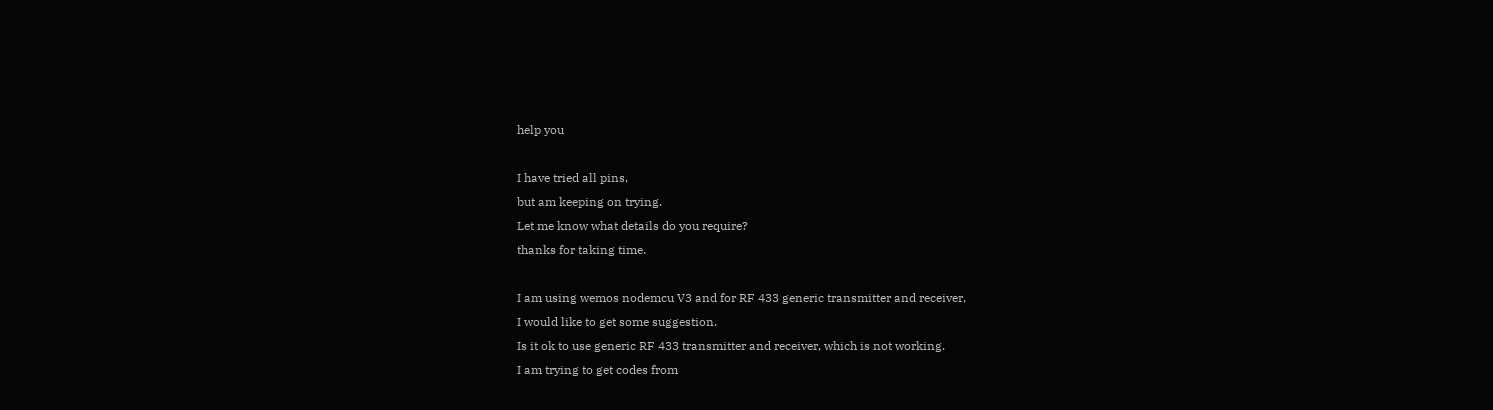help you

I have tried all pins,
but am keeping on trying.
Let me know what details do you require?
thanks for taking time.

I am using wemos nodemcu V3 and for RF 433 generic transmitter and receiver,
I would like to get some suggestion.
Is it ok to use generic RF 433 transmitter and receiver, which is not working.
I am trying to get codes from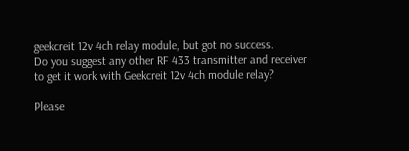geekcreit 12v 4ch relay module, but got no success.
Do you suggest any other RF 433 transmitter and receiver to get it work with Geekcreit 12v 4ch module relay?

Please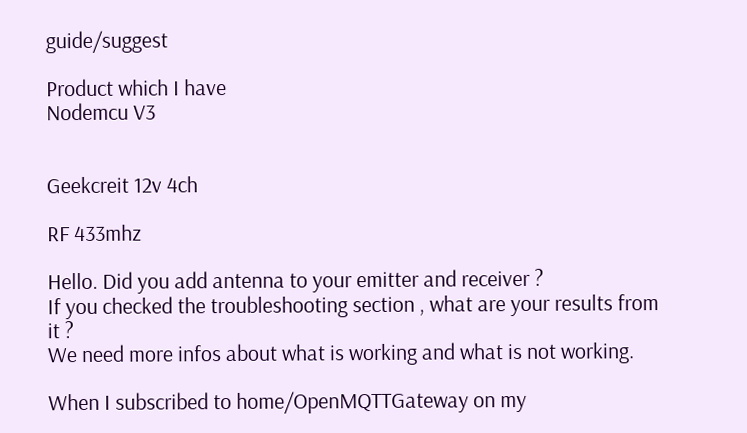guide/suggest

Product which I have
Nodemcu V3


Geekcreit 12v 4ch

RF 433mhz

Hello. Did you add antenna to your emitter and receiver ?
If you checked the troubleshooting section , what are your results from it ?
We need more infos about what is working and what is not working.

When I subscribed to home/OpenMQTTGateway on my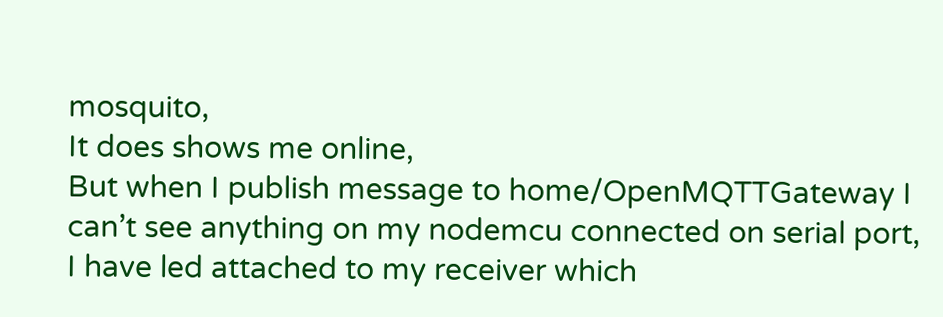mosquito,
It does shows me online,
But when I publish message to home/OpenMQTTGateway I can’t see anything on my nodemcu connected on serial port,
I have led attached to my receiver which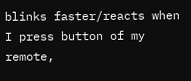blinks faster/reacts when I press button of my remote,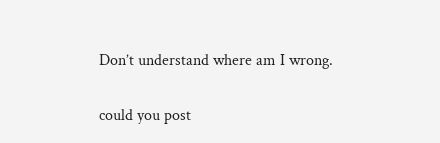Don’t understand where am I wrong.

could you post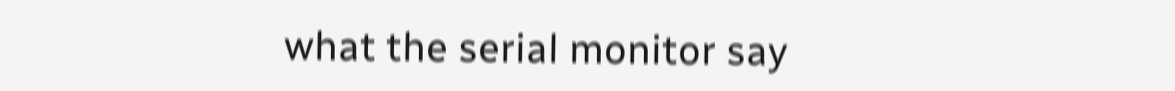what the serial monitor say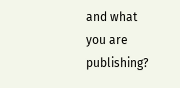and what you are publishing?